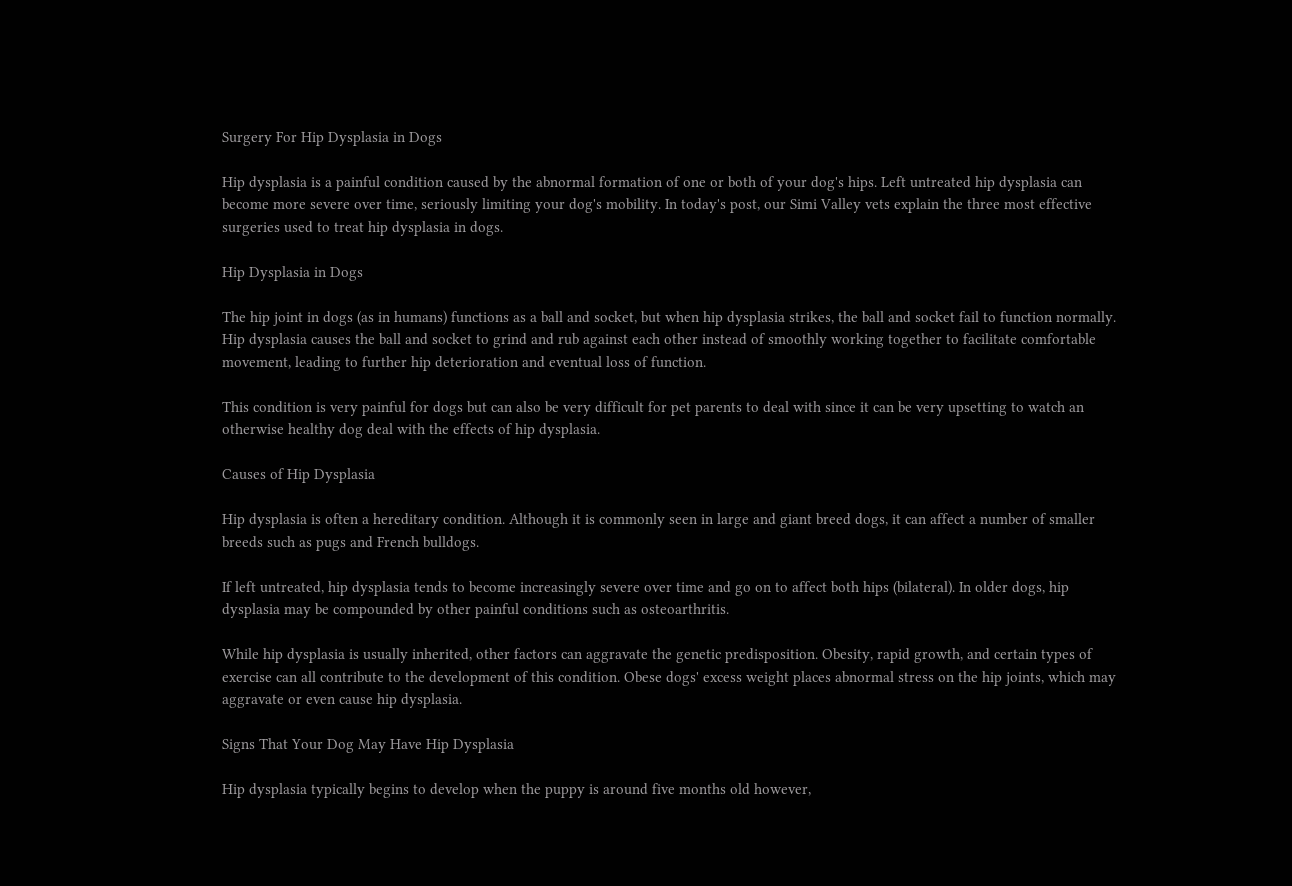Surgery For Hip Dysplasia in Dogs

Hip dysplasia is a painful condition caused by the abnormal formation of one or both of your dog's hips. Left untreated hip dysplasia can become more severe over time, seriously limiting your dog's mobility. In today's post, our Simi Valley vets explain the three most effective surgeries used to treat hip dysplasia in dogs.

Hip Dysplasia in Dogs

The hip joint in dogs (as in humans) functions as a ball and socket, but when hip dysplasia strikes, the ball and socket fail to function normally. Hip dysplasia causes the ball and socket to grind and rub against each other instead of smoothly working together to facilitate comfortable movement, leading to further hip deterioration and eventual loss of function.

This condition is very painful for dogs but can also be very difficult for pet parents to deal with since it can be very upsetting to watch an otherwise healthy dog deal with the effects of hip dysplasia.

Causes of Hip Dysplasia

Hip dysplasia is often a hereditary condition. Although it is commonly seen in large and giant breed dogs, it can affect a number of smaller breeds such as pugs and French bulldogs.

If left untreated, hip dysplasia tends to become increasingly severe over time and go on to affect both hips (bilateral). In older dogs, hip dysplasia may be compounded by other painful conditions such as osteoarthritis.

While hip dysplasia is usually inherited, other factors can aggravate the genetic predisposition. Obesity, rapid growth, and certain types of exercise can all contribute to the development of this condition. Obese dogs' excess weight places abnormal stress on the hip joints, which may aggravate or even cause hip dysplasia.

Signs That Your Dog May Have Hip Dysplasia

Hip dysplasia typically begins to develop when the puppy is around five months old however,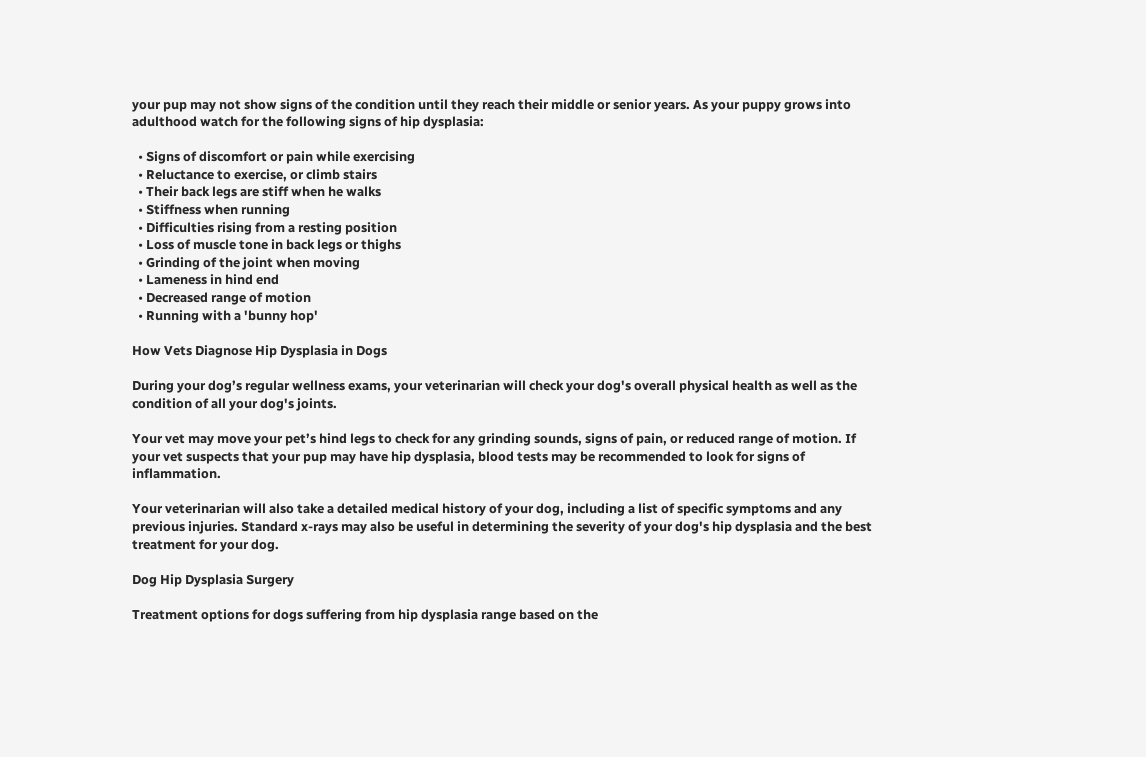your pup may not show signs of the condition until they reach their middle or senior years. As your puppy grows into adulthood watch for the following signs of hip dysplasia:

  • Signs of discomfort or pain while exercising
  • Reluctance to exercise, or climb stairs
  • Their back legs are stiff when he walks
  • Stiffness when running
  • Difficulties rising from a resting position
  • Loss of muscle tone in back legs or thighs
  • Grinding of the joint when moving
  • Lameness in hind end
  • Decreased range of motion
  • Running with a 'bunny hop'

How Vets Diagnose Hip Dysplasia in Dogs

During your dog’s regular wellness exams, your veterinarian will check your dog's overall physical health as well as the condition of all your dog's joints.

Your vet may move your pet’s hind legs to check for any grinding sounds, signs of pain, or reduced range of motion. If your vet suspects that your pup may have hip dysplasia, blood tests may be recommended to look for signs of inflammation.

Your veterinarian will also take a detailed medical history of your dog, including a list of specific symptoms and any previous injuries. Standard x-rays may also be useful in determining the severity of your dog's hip dysplasia and the best treatment for your dog.

Dog Hip Dysplasia Surgery

Treatment options for dogs suffering from hip dysplasia range based on the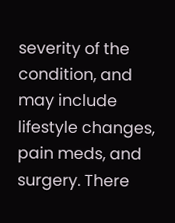severity of the condition, and may include lifestyle changes, pain meds, and surgery. There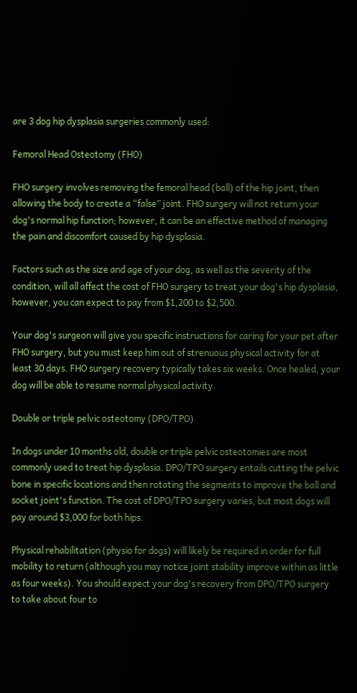are 3 dog hip dysplasia surgeries commonly used:

Femoral Head Osteotomy (FHO)

FHO surgery involves removing the femoral head (ball) of the hip joint, then allowing the body to create a “false” joint. FHO surgery will not return your dog's normal hip function; however, it can be an effective method of managing the pain and discomfort caused by hip dysplasia.

Factors such as the size and age of your dog, as well as the severity of the condition, will all affect the cost of FHO surgery to treat your dog's hip dysplasia, however, you can expect to pay from $1,200 to $2,500.

Your dog's surgeon will give you specific instructions for caring for your pet after FHO surgery, but you must keep him out of strenuous physical activity for at least 30 days. FHO surgery recovery typically takes six weeks. Once healed, your dog will be able to resume normal physical activity.

Double or triple pelvic osteotomy (DPO/TPO)

In dogs under 10 months old, double or triple pelvic osteotomies are most commonly used to treat hip dysplasia. DPO/TPO surgery entails cutting the pelvic bone in specific locations and then rotating the segments to improve the ball and socket joint's function. The cost of DPO/TPO surgery varies, but most dogs will pay around $3,000 for both hips.

Physical rehabilitation (physio for dogs) will likely be required in order for full mobility to return (although you may notice joint stability improve within as little as four weeks). You should expect your dog's recovery from DPO/TPO surgery to take about four to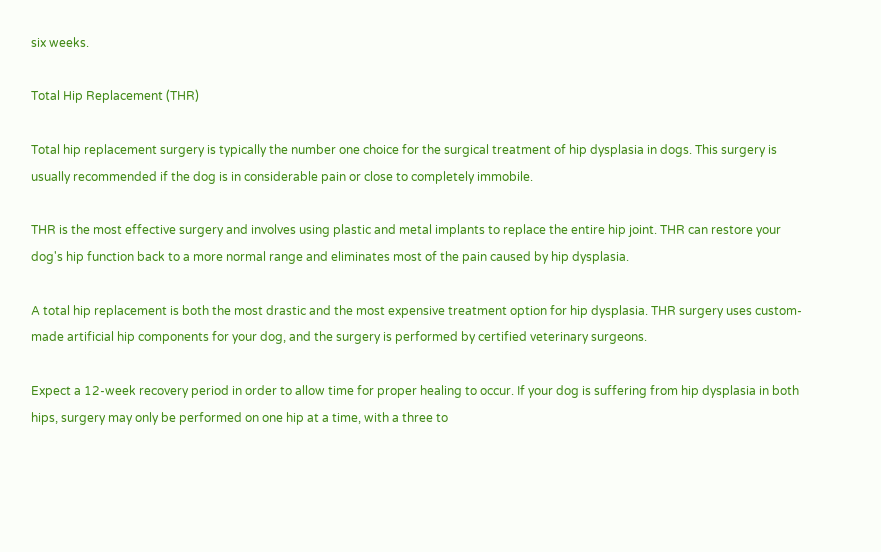six weeks.

Total Hip Replacement (THR)

Total hip replacement surgery is typically the number one choice for the surgical treatment of hip dysplasia in dogs. This surgery is usually recommended if the dog is in considerable pain or close to completely immobile.

THR is the most effective surgery and involves using plastic and metal implants to replace the entire hip joint. THR can restore your dog's hip function back to a more normal range and eliminates most of the pain caused by hip dysplasia.

A total hip replacement is both the most drastic and the most expensive treatment option for hip dysplasia. THR surgery uses custom-made artificial hip components for your dog, and the surgery is performed by certified veterinary surgeons.

Expect a 12-week recovery period in order to allow time for proper healing to occur. If your dog is suffering from hip dysplasia in both hips, surgery may only be performed on one hip at a time, with a three to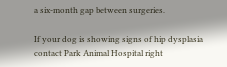a six-month gap between surgeries.

If your dog is showing signs of hip dysplasia contact Park Animal Hospital right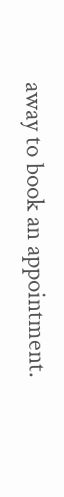away to book an appointment.